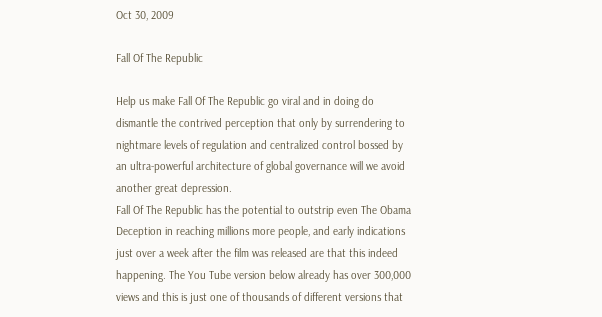Oct 30, 2009

Fall Of The Republic

Help us make Fall Of The Republic go viral and in doing do dismantle the contrived perception that only by surrendering to nightmare levels of regulation and centralized control bossed by an ultra-powerful architecture of global governance will we avoid another great depression.
Fall Of The Republic has the potential to outstrip even The Obama Deception in reaching millions more people, and early indications just over a week after the film was released are that this indeed happening. The You Tube version below already has over 300,000 views and this is just one of thousands of different versions that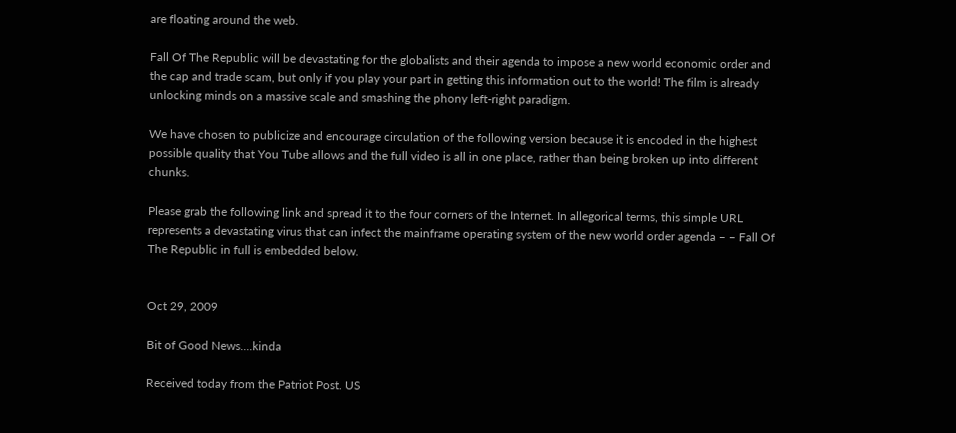are floating around the web.

Fall Of The Republic will be devastating for the globalists and their agenda to impose a new world economic order and the cap and trade scam, but only if you play your part in getting this information out to the world! The film is already unlocking minds on a massive scale and smashing the phony left-right paradigm.

We have chosen to publicize and encourage circulation of the following version because it is encoded in the highest possible quality that You Tube allows and the full video is all in one place, rather than being broken up into different chunks.

Please grab the following link and spread it to the four corners of the Internet. In allegorical terms, this simple URL represents a devastating virus that can infect the mainframe operating system of the new world order agenda – – Fall Of The Republic in full is embedded below.


Oct 29, 2009

Bit of Good News....kinda

Received today from the Patriot Post. US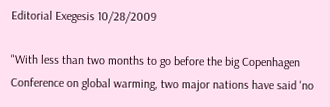Editorial Exegesis 10/28/2009

"With less than two months to go before the big Copenhagen Conference on global warming, two major nations have said 'no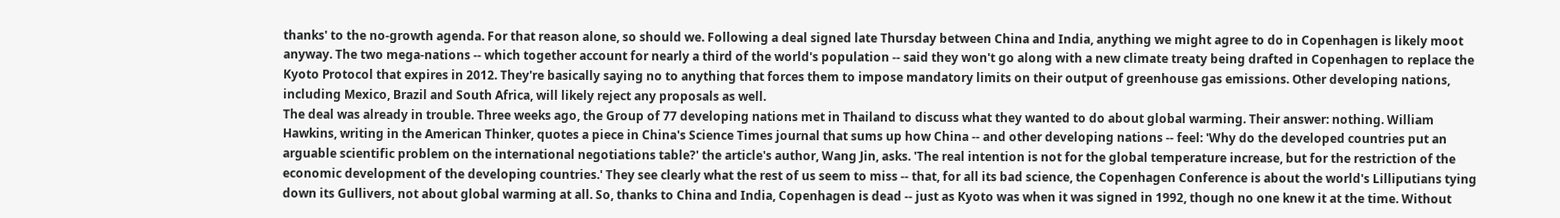thanks' to the no-growth agenda. For that reason alone, so should we. Following a deal signed late Thursday between China and India, anything we might agree to do in Copenhagen is likely moot anyway. The two mega-nations -- which together account for nearly a third of the world's population -- said they won't go along with a new climate treaty being drafted in Copenhagen to replace the Kyoto Protocol that expires in 2012. They're basically saying no to anything that forces them to impose mandatory limits on their output of greenhouse gas emissions. Other developing nations, including Mexico, Brazil and South Africa, will likely reject any proposals as well.
The deal was already in trouble. Three weeks ago, the Group of 77 developing nations met in Thailand to discuss what they wanted to do about global warming. Their answer: nothing. William Hawkins, writing in the American Thinker, quotes a piece in China's Science Times journal that sums up how China -- and other developing nations -- feel: 'Why do the developed countries put an arguable scientific problem on the international negotiations table?' the article's author, Wang Jin, asks. 'The real intention is not for the global temperature increase, but for the restriction of the economic development of the developing countries.' They see clearly what the rest of us seem to miss -- that, for all its bad science, the Copenhagen Conference is about the world's Lilliputians tying down its Gullivers, not about global warming at all. So, thanks to China and India, Copenhagen is dead -- just as Kyoto was when it was signed in 1992, though no one knew it at the time. Without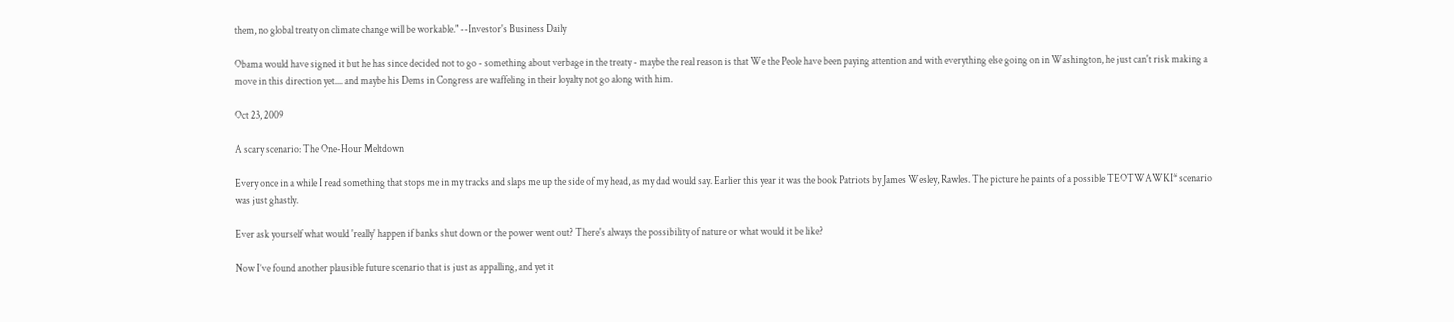them, no global treaty on climate change will be workable." --Investor's Business Daily

Obama would have signed it but he has since decided not to go - something about verbage in the treaty - maybe the real reason is that We the Peole have been paying attention and with everything else going on in Washington, he just can't risk making a move in this direction yet.... and maybe his Dems in Congress are waffeling in their loyalty not go along with him.

Oct 23, 2009

A scary scenario: The One-Hour Meltdown

Every once in a while I read something that stops me in my tracks and slaps me up the side of my head, as my dad would say. Earlier this year it was the book Patriots by James Wesley, Rawles. The picture he paints of a possible TEOTWAWKI* scenario was just ghastly.

Ever ask yourself what would 'really' happen if banks shut down or the power went out? There's always the possibility of nature or what would it be like?

Now I’ve found another plausible future scenario that is just as appalling, and yet it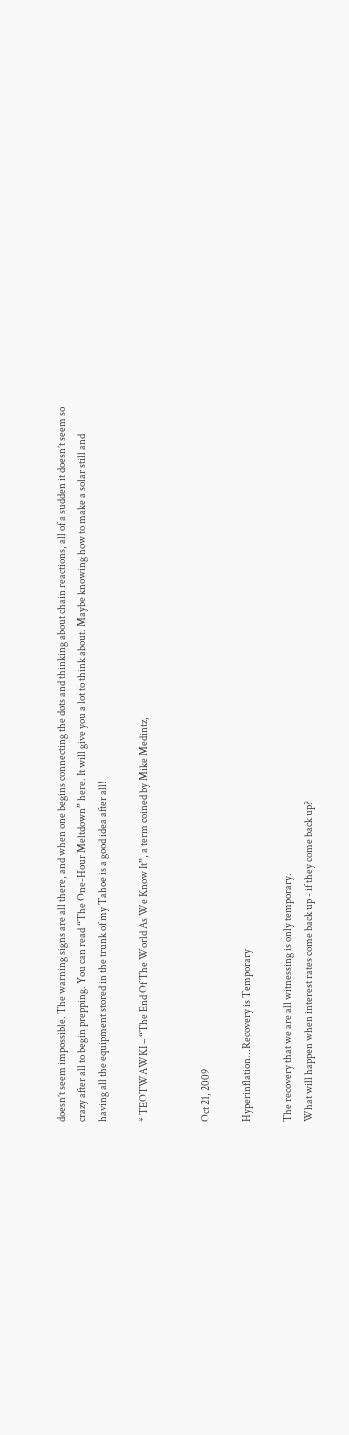doesn’t seem impossible. The warning signs are all there, and when one begins connecting the dots and thinking about chain reactions, all of a sudden it doesn’t seem so crazy after all to begin prepping. You can read “The One-Hour Meltdown” here. It will give you a lot to think about. Maybe knowing how to make a solar still and having all the equipment stored in the trunk of my Tahoe is a good idea after all!

* TEOTWAWKI – “The End Of The World As We Know It”, a term coined by Mike Medintz,


Oct 21, 2009

Hyperinflation...Recovery is Temporary

The recovery that we are all witnessing is only temporary.
What will happen when interest rates come back up - if they come back up?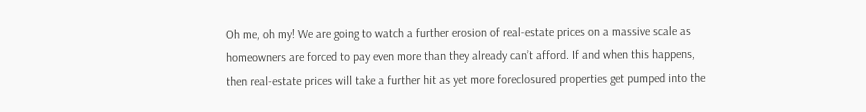Oh me, oh my! We are going to watch a further erosion of real-estate prices on a massive scale as homeowners are forced to pay even more than they already can’t afford. If and when this happens, then real-estate prices will take a further hit as yet more foreclosured properties get pumped into the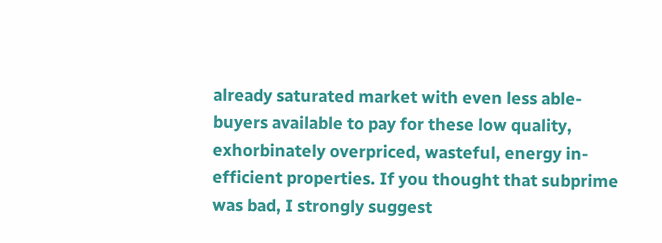already saturated market with even less able-buyers available to pay for these low quality, exhorbinately overpriced, wasteful, energy in-efficient properties. If you thought that subprime was bad, I strongly suggest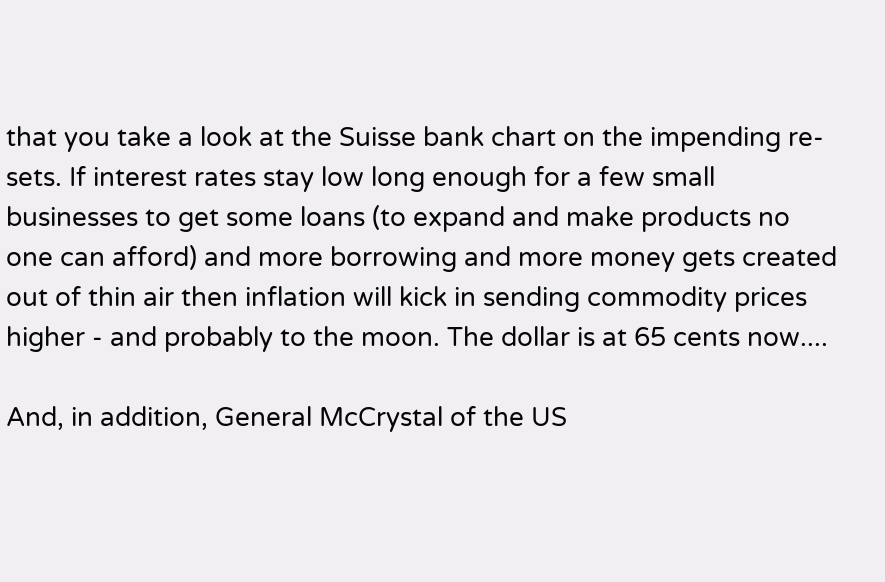that you take a look at the Suisse bank chart on the impending re-sets. If interest rates stay low long enough for a few small businesses to get some loans (to expand and make products no one can afford) and more borrowing and more money gets created out of thin air then inflation will kick in sending commodity prices higher - and probably to the moon. The dollar is at 65 cents now....

And, in addition, General McCrystal of the US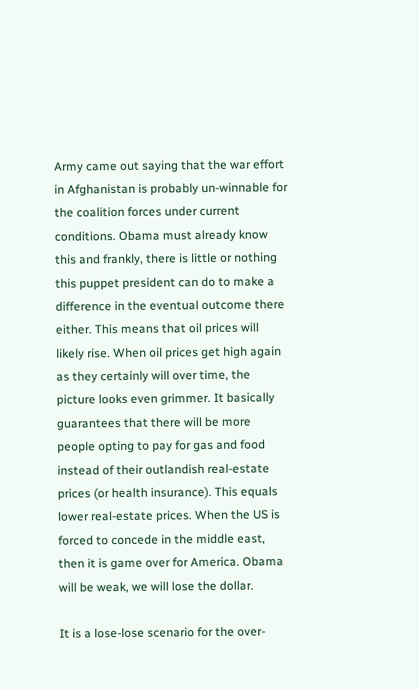Army came out saying that the war effort in Afghanistan is probably un-winnable for the coalition forces under current conditions. Obama must already know this and frankly, there is little or nothing this puppet president can do to make a difference in the eventual outcome there either. This means that oil prices will likely rise. When oil prices get high again as they certainly will over time, the picture looks even grimmer. It basically guarantees that there will be more people opting to pay for gas and food instead of their outlandish real-estate prices (or health insurance). This equals lower real-estate prices. When the US is forced to concede in the middle east, then it is game over for America. Obama will be weak, we will lose the dollar.

It is a lose-lose scenario for the over-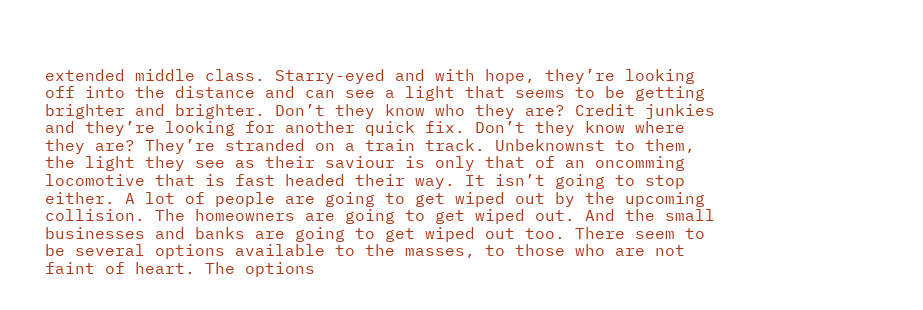extended middle class. Starry-eyed and with hope, they’re looking off into the distance and can see a light that seems to be getting brighter and brighter. Don’t they know who they are? Credit junkies and they’re looking for another quick fix. Don’t they know where they are? They’re stranded on a train track. Unbeknownst to them, the light they see as their saviour is only that of an oncomming locomotive that is fast headed their way. It isn’t going to stop either. A lot of people are going to get wiped out by the upcoming collision. The homeowners are going to get wiped out. And the small businesses and banks are going to get wiped out too. There seem to be several options available to the masses, to those who are not faint of heart. The options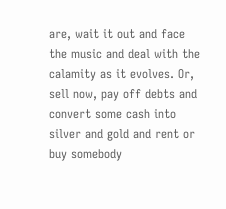are, wait it out and face the music and deal with the calamity as it evolves. Or, sell now, pay off debts and convert some cash into silver and gold and rent or buy somebody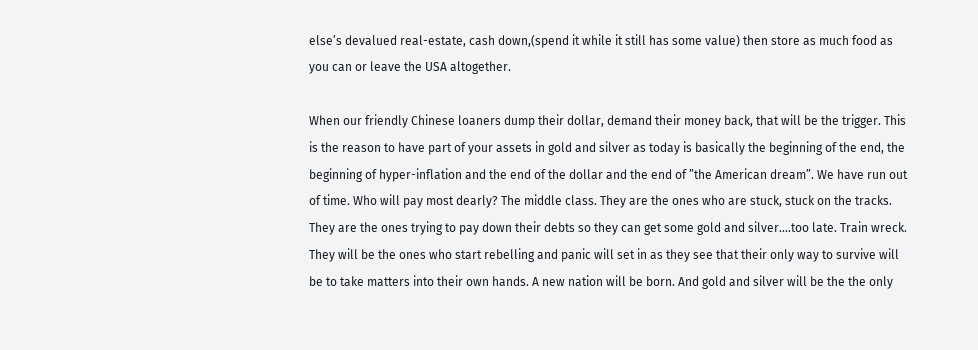else’s devalued real-estate, cash down,(spend it while it still has some value) then store as much food as you can or leave the USA altogether.

When our friendly Chinese loaners dump their dollar, demand their money back, that will be the trigger. This is the reason to have part of your assets in gold and silver as today is basically the beginning of the end, the beginning of hyper-inflation and the end of the dollar and the end of ”the American dream”. We have run out of time. Who will pay most dearly? The middle class. They are the ones who are stuck, stuck on the tracks. They are the ones trying to pay down their debts so they can get some gold and silver....too late. Train wreck. They will be the ones who start rebelling and panic will set in as they see that their only way to survive will be to take matters into their own hands. A new nation will be born. And gold and silver will be the the only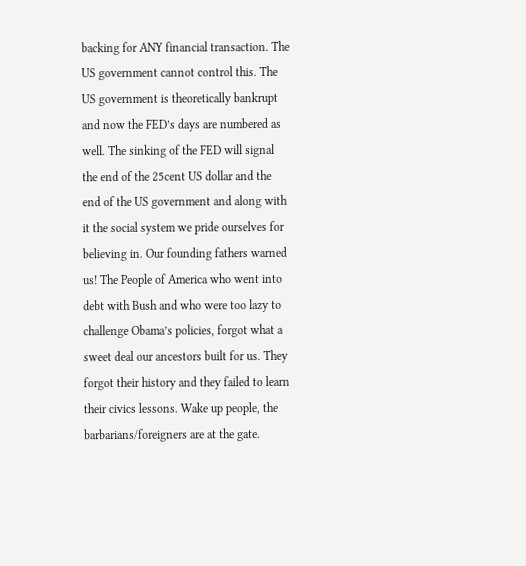backing for ANY financial transaction. The US government cannot control this. The US government is theoretically bankrupt and now the FED’s days are numbered as well. The sinking of the FED will signal the end of the 25cent US dollar and the end of the US government and along with it the social system we pride ourselves for believing in. Our founding fathers warned us! The People of America who went into debt with Bush and who were too lazy to challenge Obama’s policies, forgot what a sweet deal our ancestors built for us. They forgot their history and they failed to learn their civics lessons. Wake up people, the barbarians/foreigners are at the gate.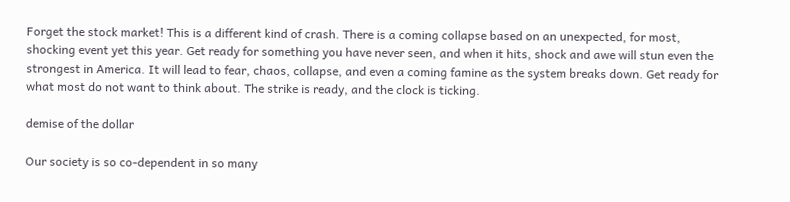Forget the stock market! This is a different kind of crash. There is a coming collapse based on an unexpected, for most, shocking event yet this year. Get ready for something you have never seen, and when it hits, shock and awe will stun even the strongest in America. It will lead to fear, chaos, collapse, and even a coming famine as the system breaks down. Get ready for what most do not want to think about. The strike is ready, and the clock is ticking.

demise of the dollar

Our society is so co-dependent in so many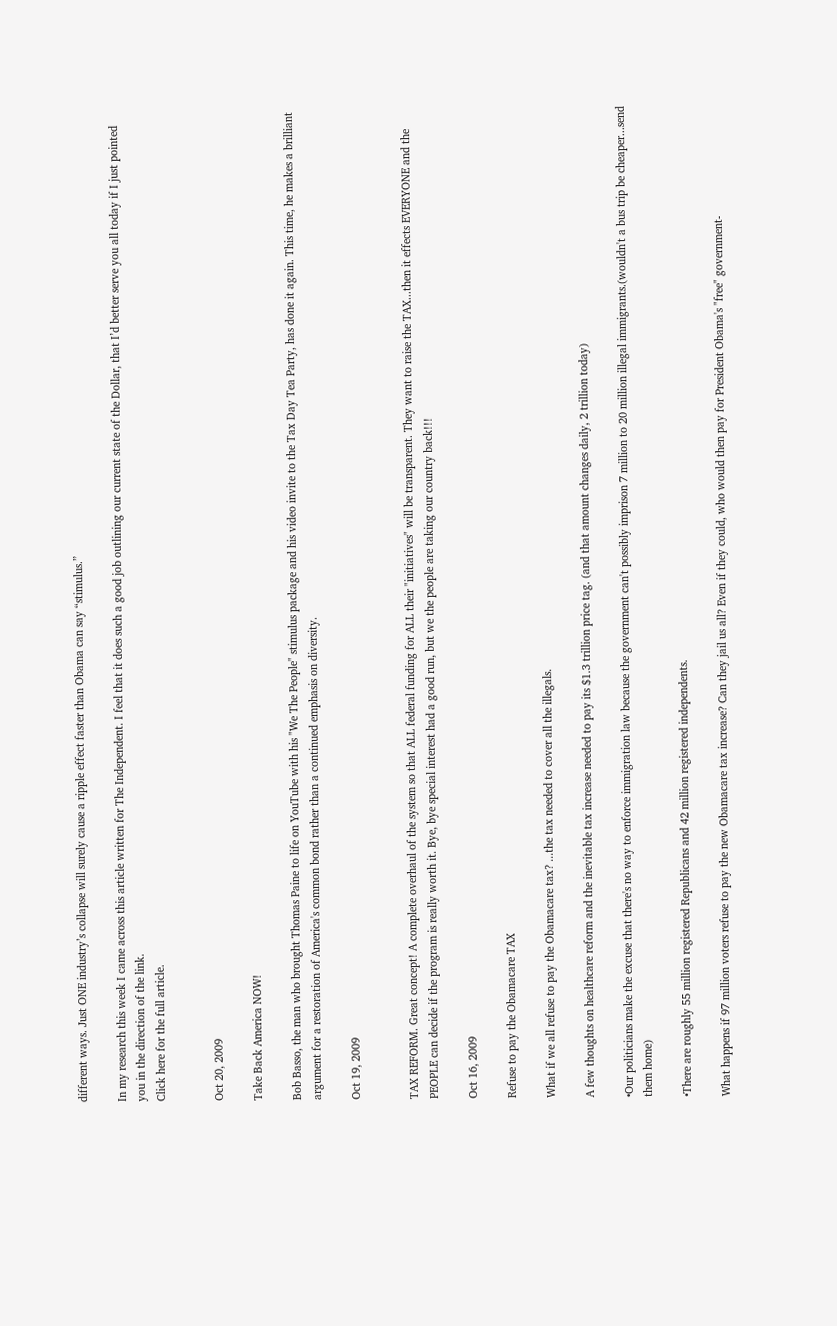different ways. Just ONE industry’s collapse will surely cause a ripple effect faster than Obama can say “stimulus.”

In my research this week I came across this article written for The Independent. I feel that it does such a good job outlining our current state of the Dollar, that I’d better serve you all today if I just pointed you in the direction of the link.
Click here for the full article.


Oct 20, 2009

Take Back America NOW!

Bob Basso, the man who brought Thomas Paine to life on YouTube with his "We The People" stimulus package and his video invite to the Tax Day Tea Party, has done it again. This time, he makes a brilliant argument for a restoration of America's common bond rather than a continued emphasis on diversity.

Oct 19, 2009


TAX REFORM. Great concept! A complete overhaul of the system so that ALL federal funding for ALL their "initiatives" will be transparent. They want to raise the TAX...then it effects EVERYONE and the PEOPLE can decide if the program is really worth it. Bye, bye special interest had a good run, but we the people are taking our country back!!!

Oct 16, 2009

Refuse to pay the Obamacare TAX

What if we all refuse to pay the Obamacare tax? ...the tax needed to cover all the illegals.

A few thoughts on healthcare reform and the inevitable tax increase needed to pay its $1.3 trillion price tag. (and that amount changes daily, 2 trillion today)

•Our politicians make the excuse that there's no way to enforce immigration law because the government can't possibly imprison 7 million to 20 million illegal immigrants.(wouldn't a bus trip be cheaper...send them home)

•There are roughly 55 million registered Republicans and 42 million registered independents.

What happens if 97 million voters refuse to pay the new Obamacare tax increase? Can they jail us all? Even if they could, who would then pay for President Obama's "free" government-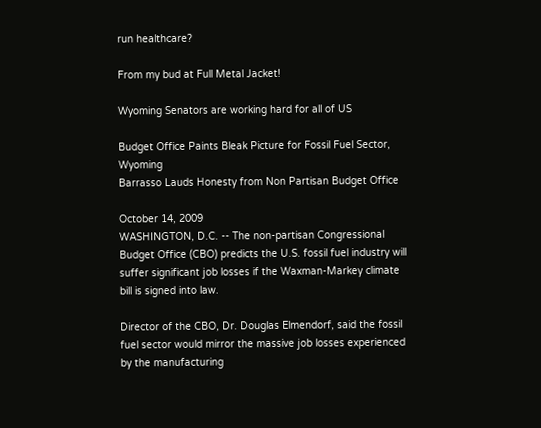run healthcare?

From my bud at Full Metal Jacket!

Wyoming Senators are working hard for all of US

Budget Office Paints Bleak Picture for Fossil Fuel Sector, Wyoming
Barrasso Lauds Honesty from Non Partisan Budget Office

October 14, 2009
WASHINGTON, D.C. -- The non-partisan Congressional Budget Office (CBO) predicts the U.S. fossil fuel industry will suffer significant job losses if the Waxman-Markey climate bill is signed into law.

Director of the CBO, Dr. Douglas Elmendorf, said the fossil fuel sector would mirror the massive job losses experienced by the manufacturing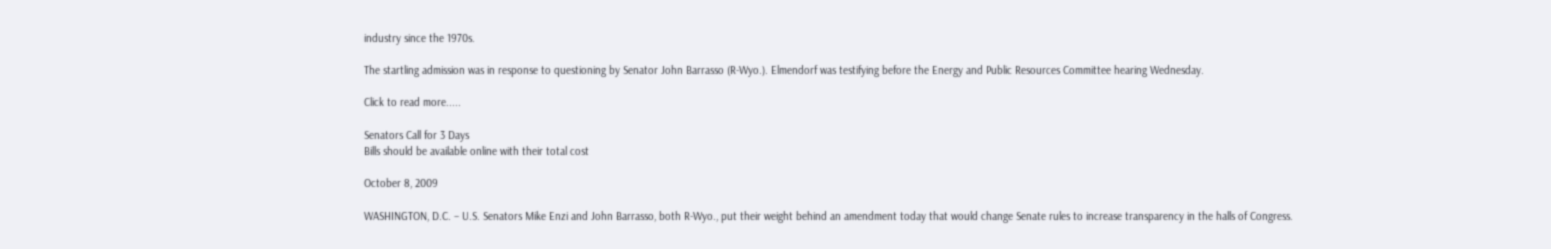industry since the 1970s.

The startling admission was in response to questioning by Senator John Barrasso (R-Wyo.). Elmendorf was testifying before the Energy and Public Resources Committee hearing Wednesday.

Click to read more.....

Senators Call for 3 Days
Bills should be available online with their total cost

October 8, 2009

WASHINGTON, D.C. – U.S. Senators Mike Enzi and John Barrasso, both R-Wyo., put their weight behind an amendment today that would change Senate rules to increase transparency in the halls of Congress.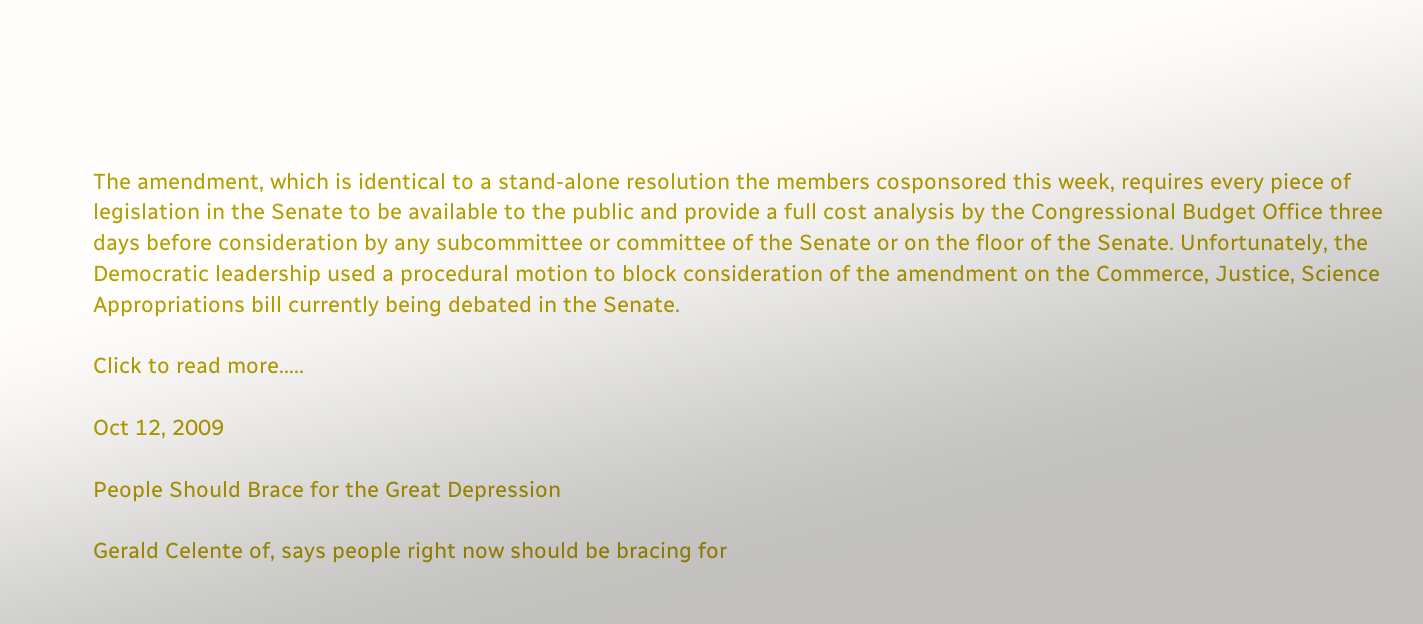The amendment, which is identical to a stand-alone resolution the members cosponsored this week, requires every piece of legislation in the Senate to be available to the public and provide a full cost analysis by the Congressional Budget Office three days before consideration by any subcommittee or committee of the Senate or on the floor of the Senate. Unfortunately, the Democratic leadership used a procedural motion to block consideration of the amendment on the Commerce, Justice, Science Appropriations bill currently being debated in the Senate.

Click to read more.....

Oct 12, 2009

People Should Brace for the Great Depression

Gerald Celente of, says people right now should be bracing for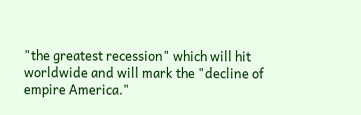"the greatest recession" which will hit worldwide and will mark the "decline of empire America."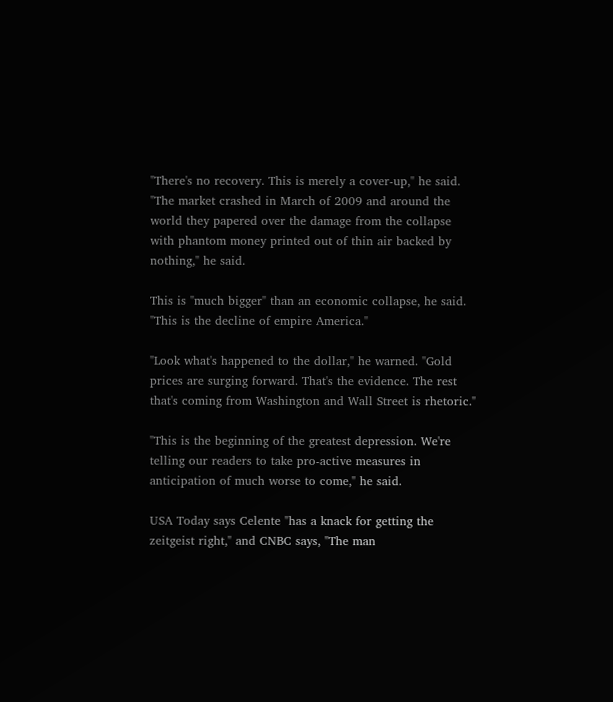"There's no recovery. This is merely a cover-up," he said. "The market crashed in March of 2009 and around the world they papered over the damage from the collapse with phantom money printed out of thin air backed by nothing," he said.

This is "much bigger" than an economic collapse, he said. "This is the decline of empire America."

"Look what's happened to the dollar," he warned. "Gold prices are surging forward. That's the evidence. The rest that's coming from Washington and Wall Street is rhetoric."

"This is the beginning of the greatest depression. We're telling our readers to take pro-active measures in anticipation of much worse to come," he said.

USA Today says Celente "has a knack for getting the zeitgeist right," and CNBC says, "The man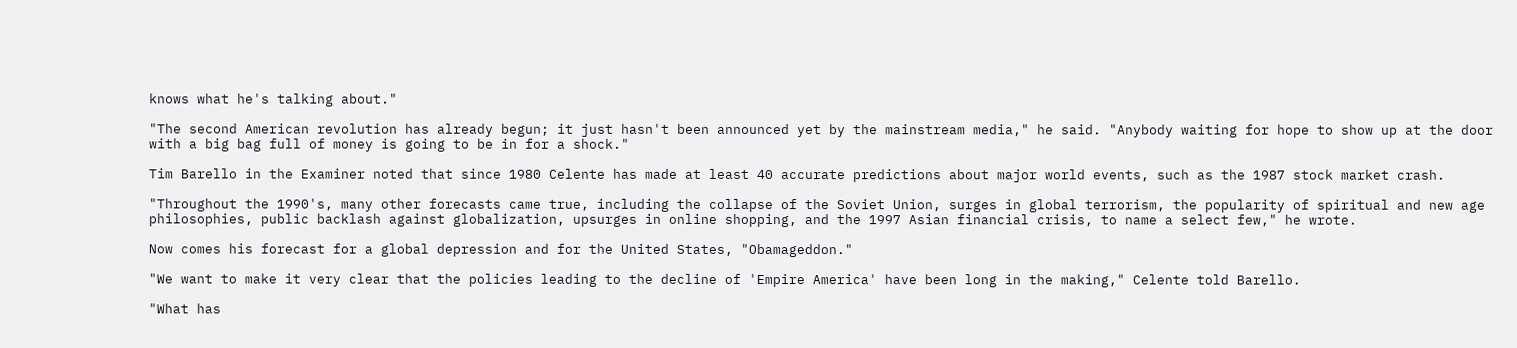knows what he's talking about."

"The second American revolution has already begun; it just hasn't been announced yet by the mainstream media," he said. "Anybody waiting for hope to show up at the door with a big bag full of money is going to be in for a shock."

Tim Barello in the Examiner noted that since 1980 Celente has made at least 40 accurate predictions about major world events, such as the 1987 stock market crash.

"Throughout the 1990's, many other forecasts came true, including the collapse of the Soviet Union, surges in global terrorism, the popularity of spiritual and new age philosophies, public backlash against globalization, upsurges in online shopping, and the 1997 Asian financial crisis, to name a select few," he wrote.

Now comes his forecast for a global depression and for the United States, "Obamageddon."

"We want to make it very clear that the policies leading to the decline of 'Empire America' have been long in the making," Celente told Barello.

"What has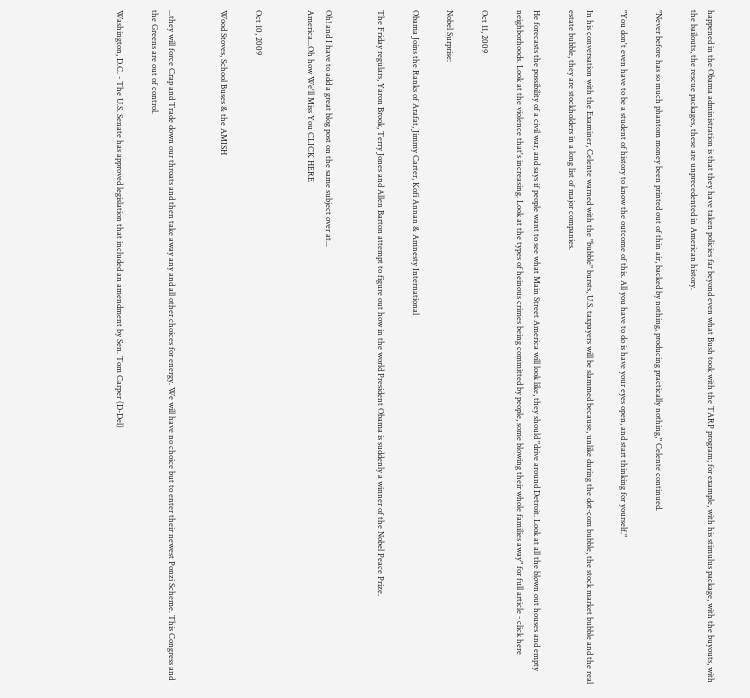happened in the Obama administration is that they have taken policies far beyond even what Bush took with the TARP program; for example, with his stimulus package, with the buyouts, with the bailouts, the rescue packages, these are unprecedented in American history.

"Never before has so much phantom money been printed out of thin air, backed by nothing, producing practically nothing," Celente continued.

"You don't even have to be a student of history to know the outcome of this. All you have to do is have your eyes open, and start thinking for yourself."

In his conversation with the Examiner, Celente warned with the "bubble" bursts, U.S. taxpayers will be slammed because, unlike during the dot-com bubble, the stock market bubble and the real estate bubble, they are stockholders in a long list of major companies.

He forecasts the possibility of a civil war, and says if people want to see what Main Street America will look like, they should "drive around Detroit. Look at all the blown out houses and empty neighborhoods. Look at the violence that's increasing. Look at the types of heinous crimes being committed by people, some blowing their whole families away" for full article - click here

Oct 11, 2009

Nobel Surprise:

Obama Joins the Ranks of Arafat, Jimmy Carter, Kofi Annan & Amnesty International

The Friday regulars, Yaron Brook, Terry Jones and Allen Barton attempt to figure out how in the world President Obama is suddenly a winner of the Nobel Peace Prize.


Oh! and I have to add a great blog post on the same subject over at...
America...Oh how We'll Miss You CLICK HERE


Oct 10, 2009

Wood Stoves, School Buses & the AMISH


...they will force Crap and Trade down our throats and then take away any and all other choices for energy. We will have no choice but to enter their newest Ponzi Scheme. This Congress and the Greens are out of control.

Washington, D.C. - The U.S. Senate has approved legislation that included an amendment by Sen. Tom Carper (D-Del)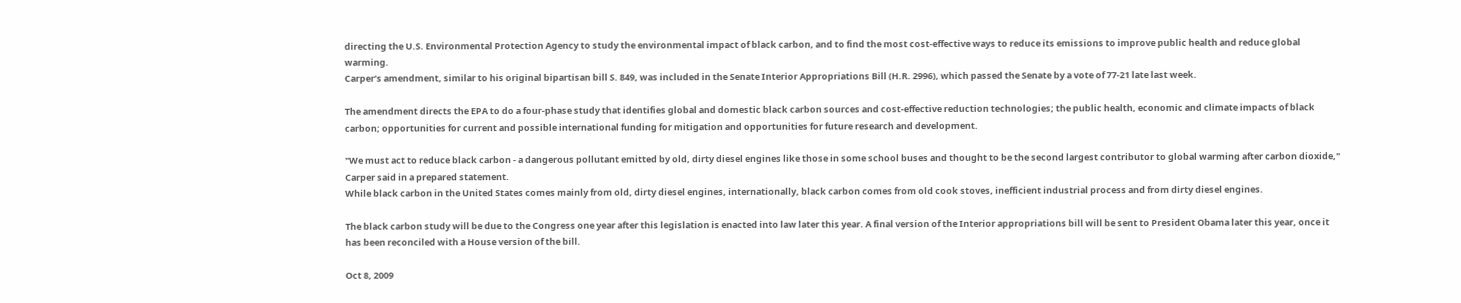directing the U.S. Environmental Protection Agency to study the environmental impact of black carbon, and to find the most cost-effective ways to reduce its emissions to improve public health and reduce global warming.
Carper’s amendment, similar to his original bipartisan bill S. 849, was included in the Senate Interior Appropriations Bill (H.R. 2996), which passed the Senate by a vote of 77-21 late last week.

The amendment directs the EPA to do a four-phase study that identifies global and domestic black carbon sources and cost-effective reduction technologies; the public health, economic and climate impacts of black carbon; opportunities for current and possible international funding for mitigation and opportunities for future research and development.

"We must act to reduce black carbon - a dangerous pollutant emitted by old, dirty diesel engines like those in some school buses and thought to be the second largest contributor to global warming after carbon dioxide," Carper said in a prepared statement.
While black carbon in the United States comes mainly from old, dirty diesel engines, internationally, black carbon comes from old cook stoves, inefficient industrial process and from dirty diesel engines.

The black carbon study will be due to the Congress one year after this legislation is enacted into law later this year. A final version of the Interior appropriations bill will be sent to President Obama later this year, once it has been reconciled with a House version of the bill.

Oct 8, 2009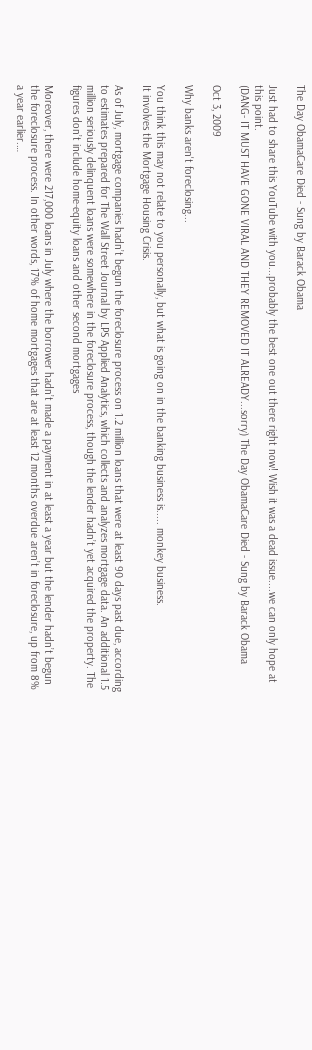The Day ObamaCare Died - Sung by Barack Obama

Just had to share this YouTube with you...probably the best one out there right now! Wish it was a dead issue....we can only hope at this point.
(DANG- IT MUST HAVE GONE VIRAL AND THEY REMOVED IT ALREADY...sorry) The Day ObamaCare Died - Sung by Barack Obama

Oct 3, 2009

Why banks aren't foreclosing...

You think this may not relate to you personally, but what is going on in the banking business is..... monkey business.
It involves the Mortgage Housing Crisis.

As of July, mortgage companies hadn’t begun the foreclosure process on 1.2 million loans that were at least 90 days past due, according to estimates prepared for The Wall Street Journal by LPS Applied Analytics, which collects and analyzes mortgage data. An additional 1.5 million seriously delinquent loans were somewhere in the foreclosure process, though the lender hadn’t yet acquired the property. The figures don’t include home-equity loans and other second mortgages

Moreover, there were 217,000 loans in July where the borrower hadn’t made a payment in at least a year but the lender hadn’t begun the foreclosure process. In other words, 17% of home mortgages that are at least 12 months overdue aren’t in foreclosure, up from 8% a year earlier.…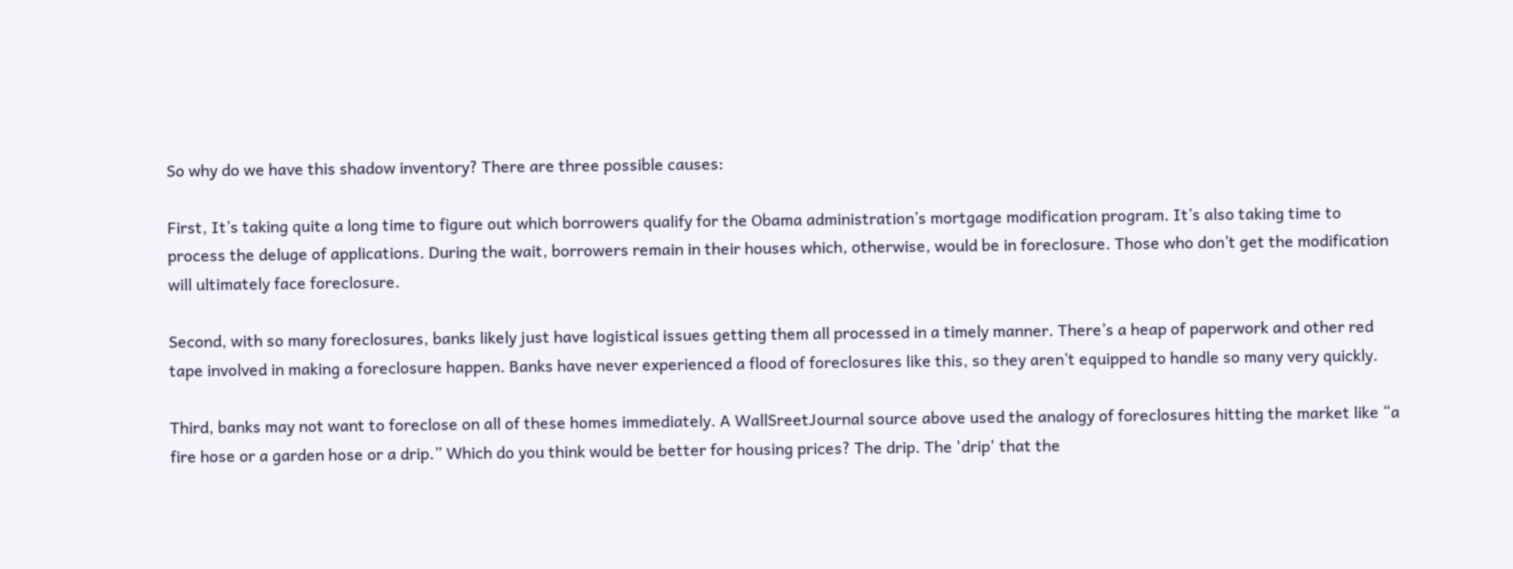So why do we have this shadow inventory? There are three possible causes:

First, It’s taking quite a long time to figure out which borrowers qualify for the Obama administration’s mortgage modification program. It’s also taking time to process the deluge of applications. During the wait, borrowers remain in their houses which, otherwise, would be in foreclosure. Those who don’t get the modification will ultimately face foreclosure.

Second, with so many foreclosures, banks likely just have logistical issues getting them all processed in a timely manner. There’s a heap of paperwork and other red tape involved in making a foreclosure happen. Banks have never experienced a flood of foreclosures like this, so they aren’t equipped to handle so many very quickly.

Third, banks may not want to foreclose on all of these homes immediately. A WallSreetJournal source above used the analogy of foreclosures hitting the market like “a fire hose or a garden hose or a drip.” Which do you think would be better for housing prices? The drip. The 'drip' that the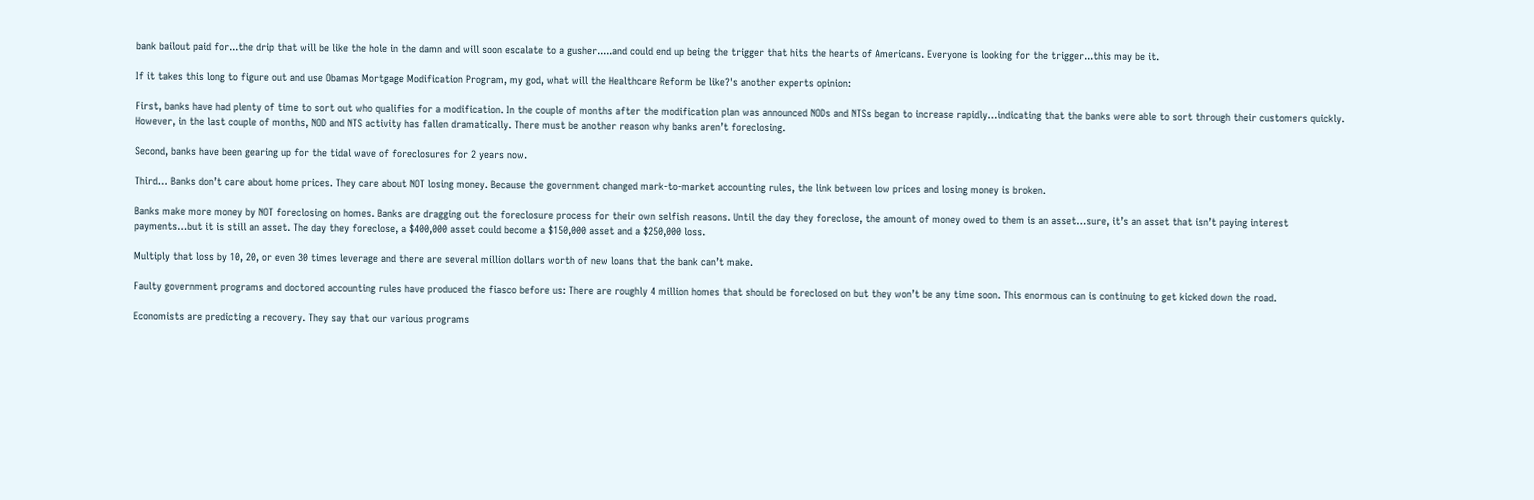bank bailout paid for...the drip that will be like the hole in the damn and will soon escalate to a gusher.....and could end up being the trigger that hits the hearts of Americans. Everyone is looking for the trigger...this may be it.

If it takes this long to figure out and use Obamas Mortgage Modification Program, my god, what will the Healthcare Reform be like?'s another experts opinion:

First, banks have had plenty of time to sort out who qualifies for a modification. In the couple of months after the modification plan was announced NODs and NTSs began to increase rapidly…indicating that the banks were able to sort through their customers quickly. However, in the last couple of months, NOD and NTS activity has fallen dramatically. There must be another reason why banks aren’t foreclosing.

Second, banks have been gearing up for the tidal wave of foreclosures for 2 years now.

Third… Banks don’t care about home prices. They care about NOT losing money. Because the government changed mark-to-market accounting rules, the link between low prices and losing money is broken.

Banks make more money by NOT foreclosing on homes. Banks are dragging out the foreclosure process for their own selfish reasons. Until the day they foreclose, the amount of money owed to them is an asset…sure, it’s an asset that isn’t paying interest payments…but it is still an asset. The day they foreclose, a $400,000 asset could become a $150,000 asset and a $250,000 loss.

Multiply that loss by 10, 20, or even 30 times leverage and there are several million dollars worth of new loans that the bank can’t make.

Faulty government programs and doctored accounting rules have produced the fiasco before us: There are roughly 4 million homes that should be foreclosed on but they won’t be any time soon. This enormous can is continuing to get kicked down the road.

Economists are predicting a recovery. They say that our various programs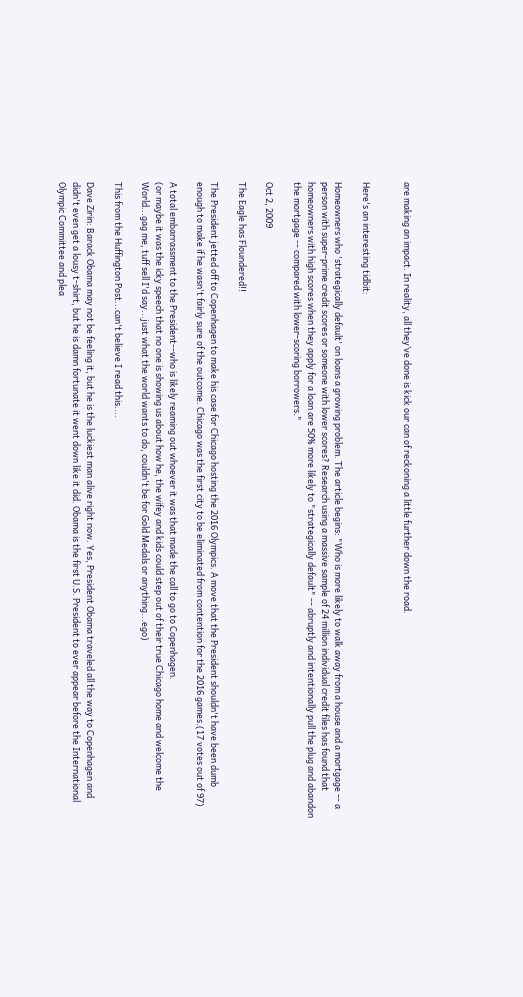are making an impact. In reality, all they’ve done is kick our can of reckoning a little further down the road.


Here's an interesting tidbit:

Homeowners who 'strategically default' on loans a growing problem. The article begins: "Who is more likely to walk away from a house and a mortgage -- a person with super-prime credit scores or someone with lower scores? Research using a massive sample of 24 million individual credit files has found that homeowners with high scores when they apply for a loan are 50% more likely to "strategically default" -- abruptly and intentionally pull the plug and abandon the mortgage -- compared with lower-scoring borrowers."

Oct 2, 2009

The Eagle has Floundered!!

The President jetted off to Copenhagen to make his case for Chicago hosting the 2016 Olympics. A move that the President shouldn't have been dumb enough to make if he wasn't fairly sure of the outcome. Chicago was the first city to be eliminated from contention for the 2016 games.(17 votes out of 97)

A total embarrassment to the President--who is likely reaming out whoever it was that made the call to go to Copenhagen.
(or maybe it was the icky speech that no one is showing us about how he, the wifey and kids could step out of their true Chicago home and welcome the World...gag me, tuff sell I'd say...just what the world wants to do, couldn't be for Gold Medals or anything...ego)

This from the Huffington Post...can't believe I read this....

Dave Zirin: Barack Obama may not be feeling it, but he is the luckiest man alive right now. Yes, President Obama traveled all the way to Copenhagen and didn't even get a lousy t-shirt, but he is damn fortunate it went down like it did. Obama is the first U.S. President to ever appear before the International Olympic Committee and plea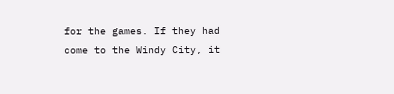for the games. If they had come to the Windy City, it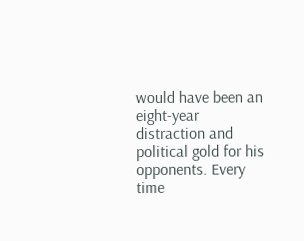would have been an eight-year distraction and political gold for his opponents. Every time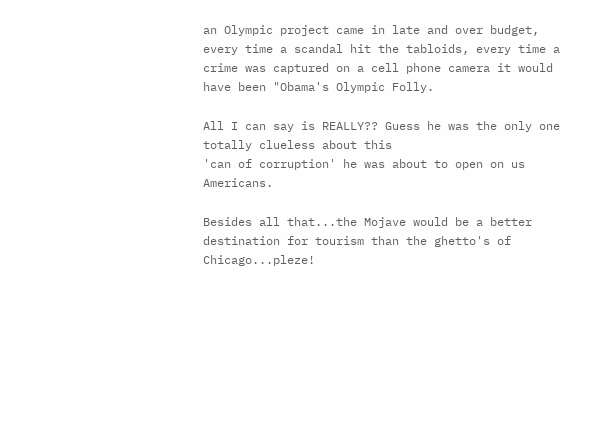an Olympic project came in late and over budget, every time a scandal hit the tabloids, every time a crime was captured on a cell phone camera it would have been "Obama's Olympic Folly.

All I can say is REALLY?? Guess he was the only one totally clueless about this
'can of corruption' he was about to open on us Americans.

Besides all that...the Mojave would be a better destination for tourism than the ghetto's of Chicago...pleze!